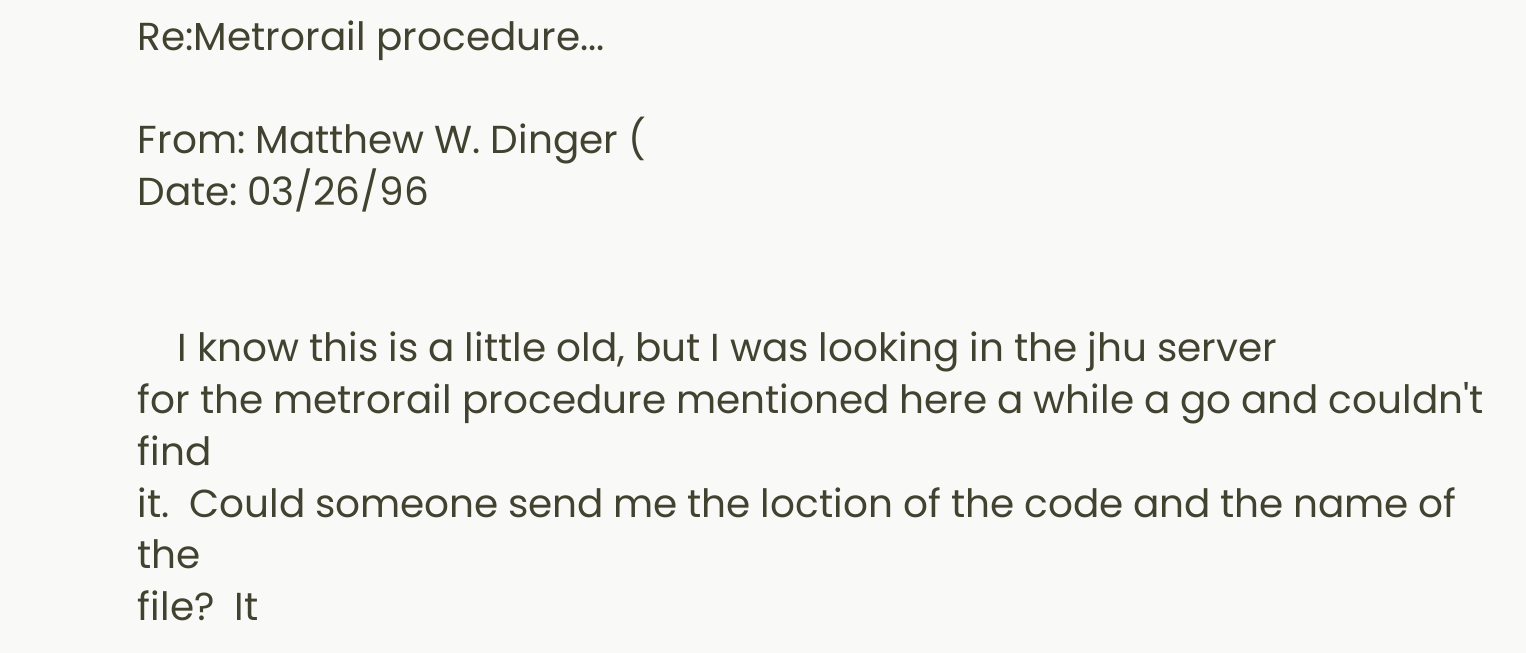Re:Metrorail procedure...

From: Matthew W. Dinger (
Date: 03/26/96


    I know this is a little old, but I was looking in the jhu server
for the metrorail procedure mentioned here a while a go and couldn't find
it.  Could someone send me the loction of the code and the name of the
file?  It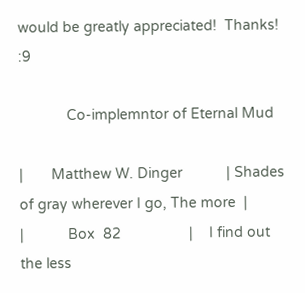would be greatly appreciated!  Thanks! :9

            Co-implemntor of Eternal Mud

|       Matthew W. Dinger           | Shades of gray wherever I go, The more  |
|           Box  82                 |    I find out the less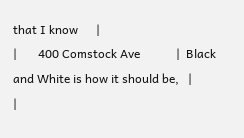that I know      |
|       400 Comstock Ave            |  Black and White is how it should be,   |
|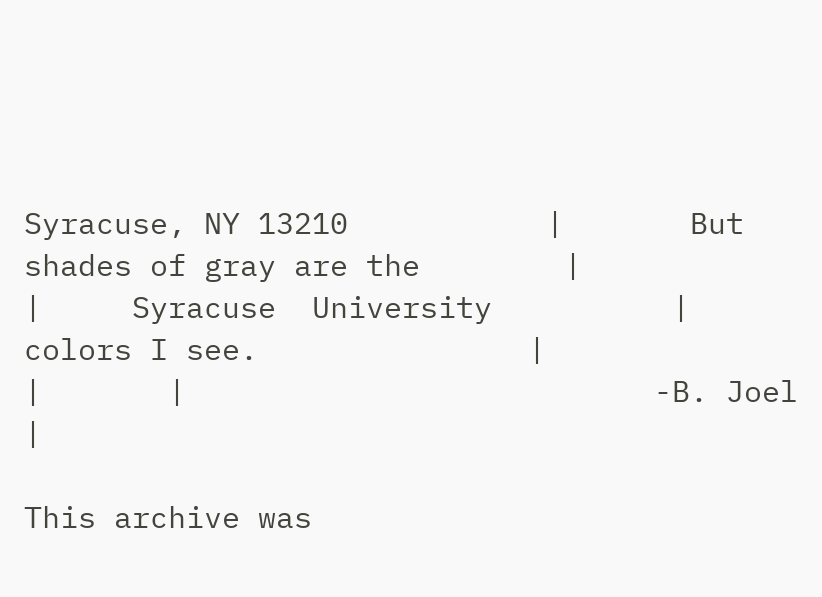Syracuse, NY 13210           |       But shades of gray are the        |
|     Syracuse  University          |             colors I see.               |
|       |                          -B. Joel       |

This archive was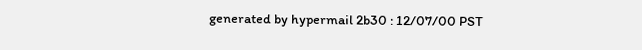generated by hypermail 2b30 : 12/07/00 PST